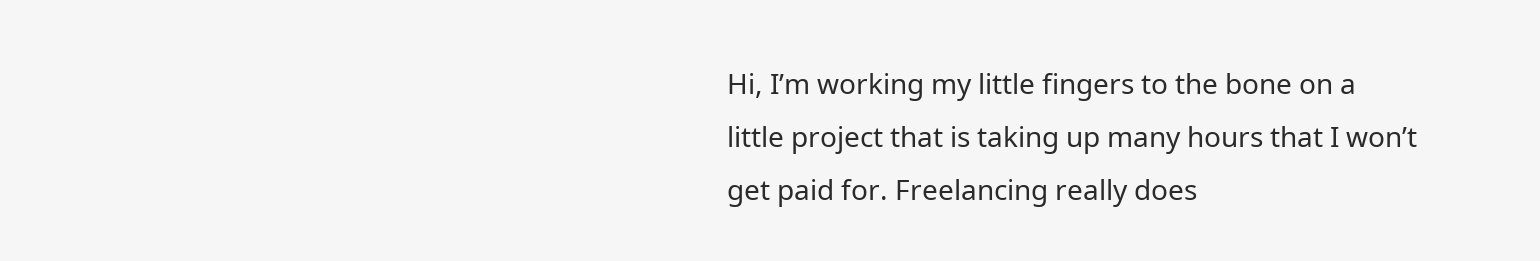Hi, I’m working my little fingers to the bone on a little project that is taking up many hours that I won’t get paid for. Freelancing really does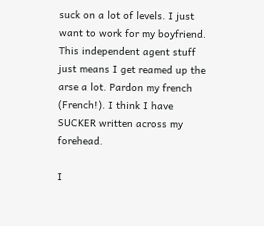suck on a lot of levels. I just want to work for my boyfriend. This independent agent stuff just means I get reamed up the arse a lot. Pardon my french (French!). I think I have SUCKER written across my forehead.

I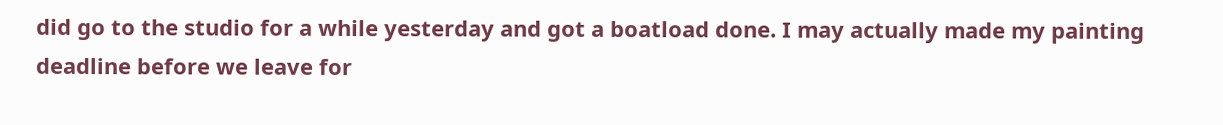did go to the studio for a while yesterday and got a boatload done. I may actually made my painting deadline before we leave for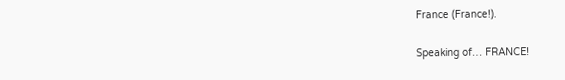France (France!).

Speaking of… FRANCE!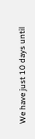We have just 10 days until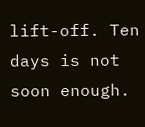lift-off. Ten days is not soon enough.